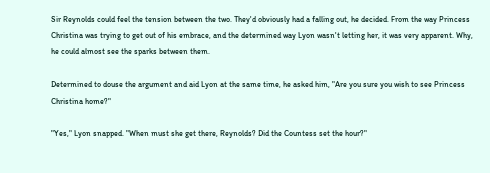Sir Reynolds could feel the tension between the two. They'd obviously had a falling out, he decided. From the way Princess Christina was trying to get out of his embrace, and the determined way Lyon wasn't letting her, it was very apparent. Why, he could almost see the sparks between them.

Determined to douse the argument and aid Lyon at the same time, he asked him, "Are you sure you wish to see Princess Christina home?"

"Yes," Lyon snapped. "When must she get there, Reynolds? Did the Countess set the hour?"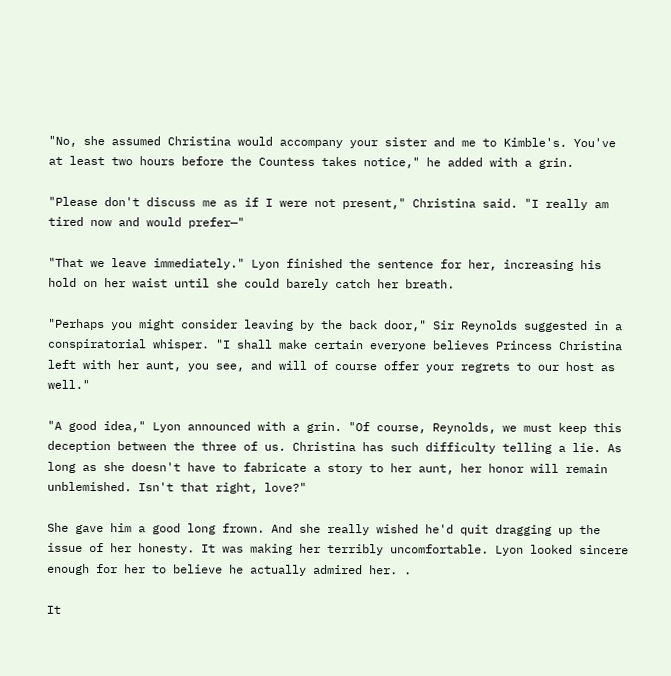"No, she assumed Christina would accompany your sister and me to Kimble's. You've at least two hours before the Countess takes notice," he added with a grin.

"Please don't discuss me as if I were not present," Christina said. "I really am tired now and would prefer—"

"That we leave immediately." Lyon finished the sentence for her, increasing his hold on her waist until she could barely catch her breath.

"Perhaps you might consider leaving by the back door," Sir Reynolds suggested in a conspiratorial whisper. "I shall make certain everyone believes Princess Christina left with her aunt, you see, and will of course offer your regrets to our host as well."

"A good idea," Lyon announced with a grin. "Of course, Reynolds, we must keep this deception between the three of us. Christina has such difficulty telling a lie. As long as she doesn't have to fabricate a story to her aunt, her honor will remain unblemished. Isn't that right, love?"

She gave him a good long frown. And she really wished he'd quit dragging up the issue of her honesty. It was making her terribly uncomfortable. Lyon looked sincere enough for her to believe he actually admired her. .

It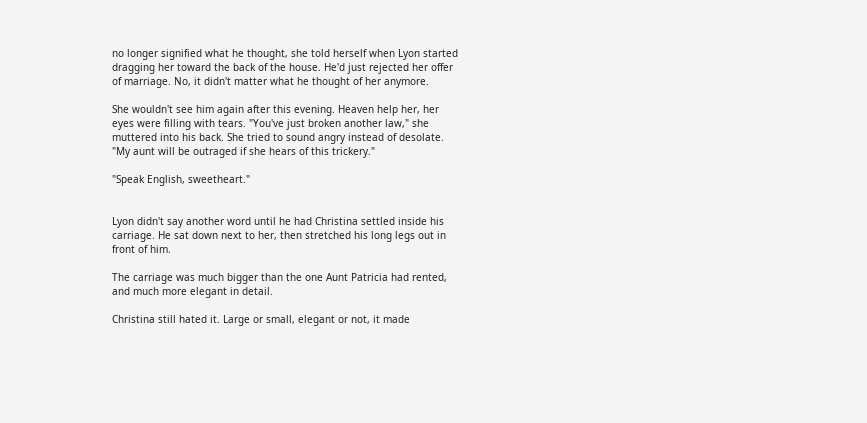no longer signified what he thought, she told herself when Lyon started dragging her toward the back of the house. He'd just rejected her offer of marriage. No, it didn't matter what he thought of her anymore.

She wouldn't see him again after this evening. Heaven help her, her eyes were filling with tears. "You've just broken another law," she muttered into his back. She tried to sound angry instead of desolate. "My aunt will be outraged if she hears of this trickery."

"Speak English, sweetheart."


Lyon didn't say another word until he had Christina settled inside his carriage. He sat down next to her, then stretched his long legs out in front of him.

The carriage was much bigger than the one Aunt Patricia had rented, and much more elegant in detail.

Christina still hated it. Large or small, elegant or not, it made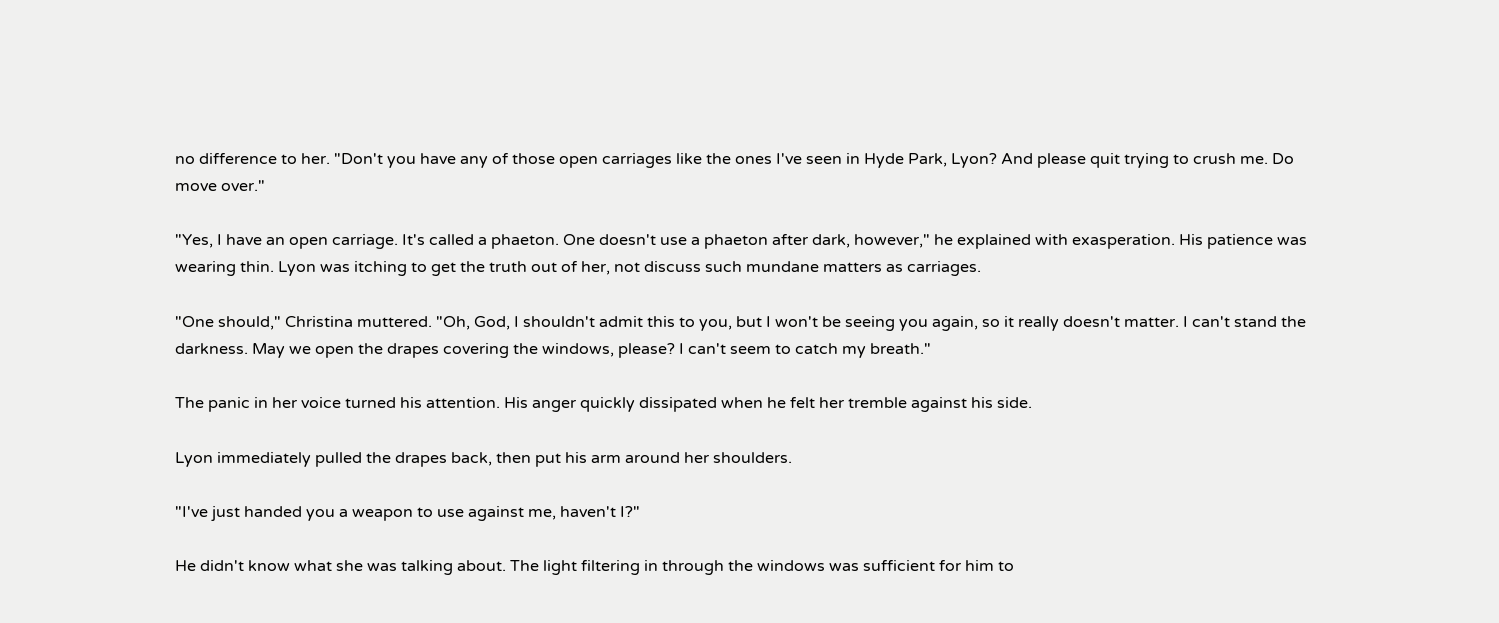no difference to her. "Don't you have any of those open carriages like the ones I've seen in Hyde Park, Lyon? And please quit trying to crush me. Do move over."

"Yes, I have an open carriage. It's called a phaeton. One doesn't use a phaeton after dark, however," he explained with exasperation. His patience was wearing thin. Lyon was itching to get the truth out of her, not discuss such mundane matters as carriages.

"One should," Christina muttered. "Oh, God, I shouldn't admit this to you, but I won't be seeing you again, so it really doesn't matter. I can't stand the darkness. May we open the drapes covering the windows, please? I can't seem to catch my breath."

The panic in her voice turned his attention. His anger quickly dissipated when he felt her tremble against his side.

Lyon immediately pulled the drapes back, then put his arm around her shoulders.

"I've just handed you a weapon to use against me, haven't I?"

He didn't know what she was talking about. The light filtering in through the windows was sufficient for him to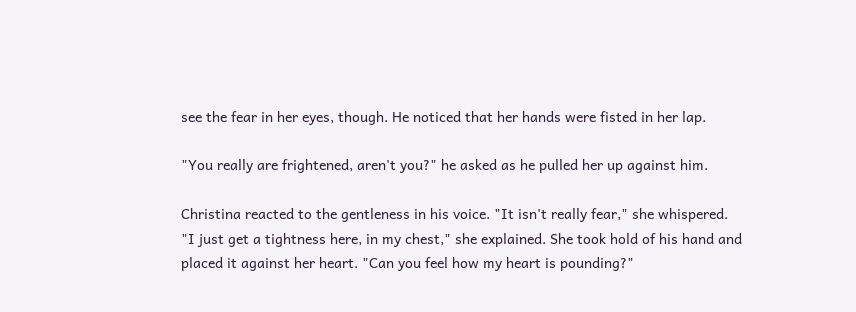see the fear in her eyes, though. He noticed that her hands were fisted in her lap.

"You really are frightened, aren't you?" he asked as he pulled her up against him.

Christina reacted to the gentleness in his voice. "It isn't really fear," she whispered. "I just get a tightness here, in my chest," she explained. She took hold of his hand and placed it against her heart. "Can you feel how my heart is pounding?"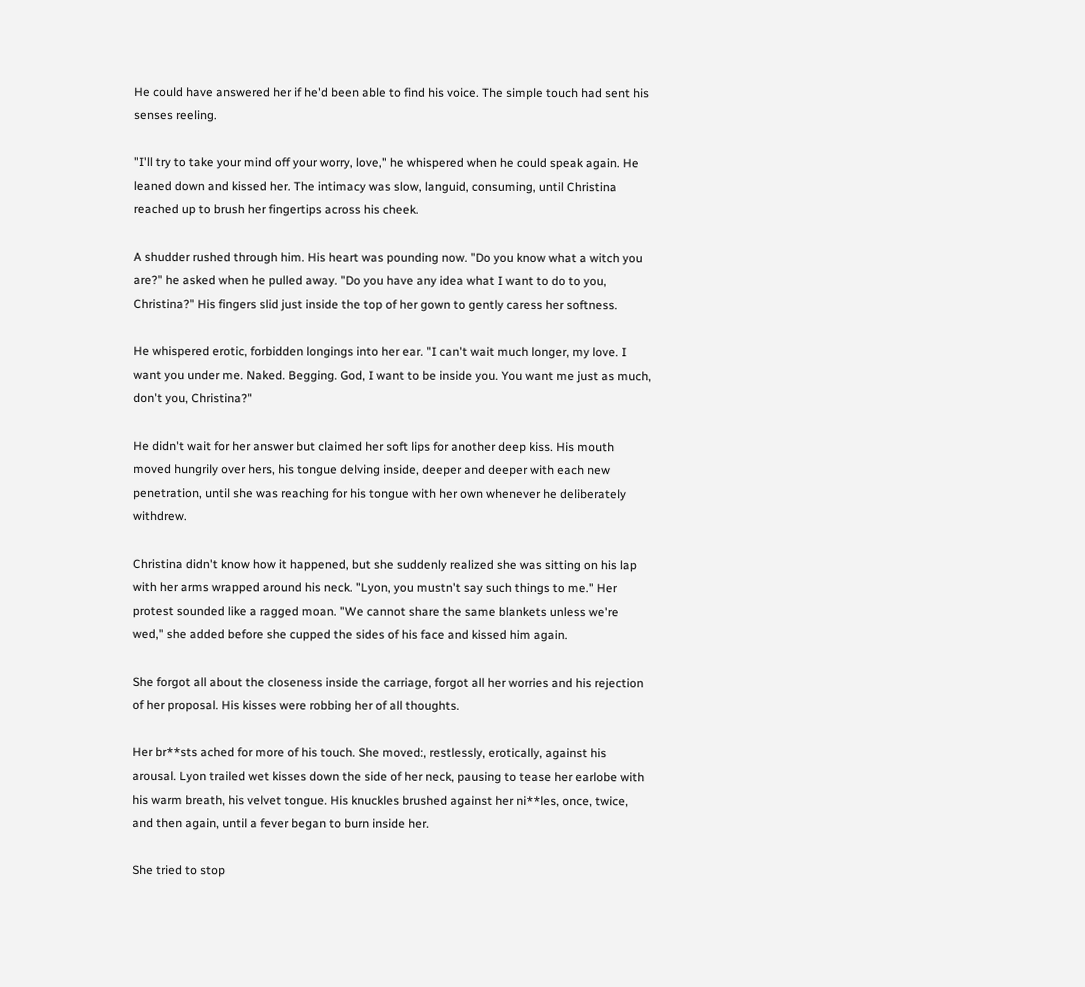He could have answered her if he'd been able to find his voice. The simple touch had sent his senses reeling.

"I'll try to take your mind off your worry, love," he whispered when he could speak again. He leaned down and kissed her. The intimacy was slow, languid, consuming, until Christina reached up to brush her fingertips across his cheek.

A shudder rushed through him. His heart was pounding now. "Do you know what a witch you are?" he asked when he pulled away. "Do you have any idea what I want to do to you, Christina?" His fingers slid just inside the top of her gown to gently caress her softness.

He whispered erotic, forbidden longings into her ear. "I can't wait much longer, my love. I want you under me. Naked. Begging. God, I want to be inside you. You want me just as much, don't you, Christina?"

He didn't wait for her answer but claimed her soft lips for another deep kiss. His mouth moved hungrily over hers, his tongue delving inside, deeper and deeper with each new penetration, until she was reaching for his tongue with her own whenever he deliberately withdrew.

Christina didn't know how it happened, but she suddenly realized she was sitting on his lap with her arms wrapped around his neck. "Lyon, you mustn't say such things to me." Her protest sounded like a ragged moan. "We cannot share the same blankets unless we're wed," she added before she cupped the sides of his face and kissed him again.

She forgot all about the closeness inside the carriage, forgot all her worries and his rejection of her proposal. His kisses were robbing her of all thoughts.

Her br**sts ached for more of his touch. She moved:, restlessly, erotically, against his arousal. Lyon trailed wet kisses down the side of her neck, pausing to tease her earlobe with his warm breath, his velvet tongue. His knuckles brushed against her ni**les, once, twice, and then again, until a fever began to burn inside her.

She tried to stop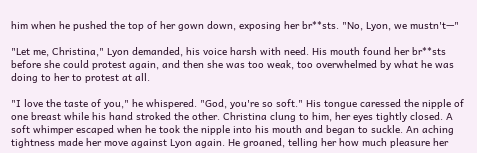him when he pushed the top of her gown down, exposing her br**sts. "No, Lyon, we mustn't—"

"Let me, Christina," Lyon demanded, his voice harsh with need. His mouth found her br**sts before she could protest again, and then she was too weak, too overwhelmed by what he was doing to her to protest at all.

"I love the taste of you," he whispered. "God, you're so soft." His tongue caressed the nipple of one breast while his hand stroked the other. Christina clung to him, her eyes tightly closed. A soft whimper escaped when he took the nipple into his mouth and began to suckle. An aching tightness made her move against Lyon again. He groaned, telling her how much pleasure her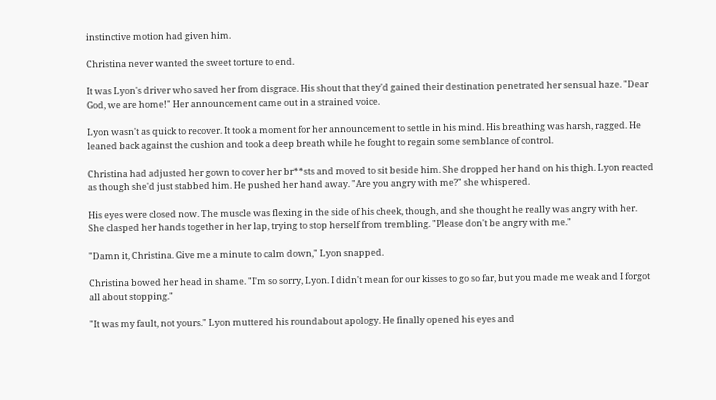instinctive motion had given him.

Christina never wanted the sweet torture to end.

It was Lyon's driver who saved her from disgrace. His shout that they'd gained their destination penetrated her sensual haze. "Dear God, we are home!" Her announcement came out in a strained voice.

Lyon wasn't as quick to recover. It took a moment for her announcement to settle in his mind. His breathing was harsh, ragged. He leaned back against the cushion and took a deep breath while he fought to regain some semblance of control.

Christina had adjusted her gown to cover her br**sts and moved to sit beside him. She dropped her hand on his thigh. Lyon reacted as though she'd just stabbed him. He pushed her hand away. "Are you angry with me?" she whispered.

His eyes were closed now. The muscle was flexing in the side of his cheek, though, and she thought he really was angry with her. She clasped her hands together in her lap, trying to stop herself from trembling. "Please don't be angry with me."

"Damn it, Christina. Give me a minute to calm down," Lyon snapped.

Christina bowed her head in shame. "I'm so sorry, Lyon. I didn't mean for our kisses to go so far, but you made me weak and I forgot all about stopping."

"It was my fault, not yours." Lyon muttered his roundabout apology. He finally opened his eyes and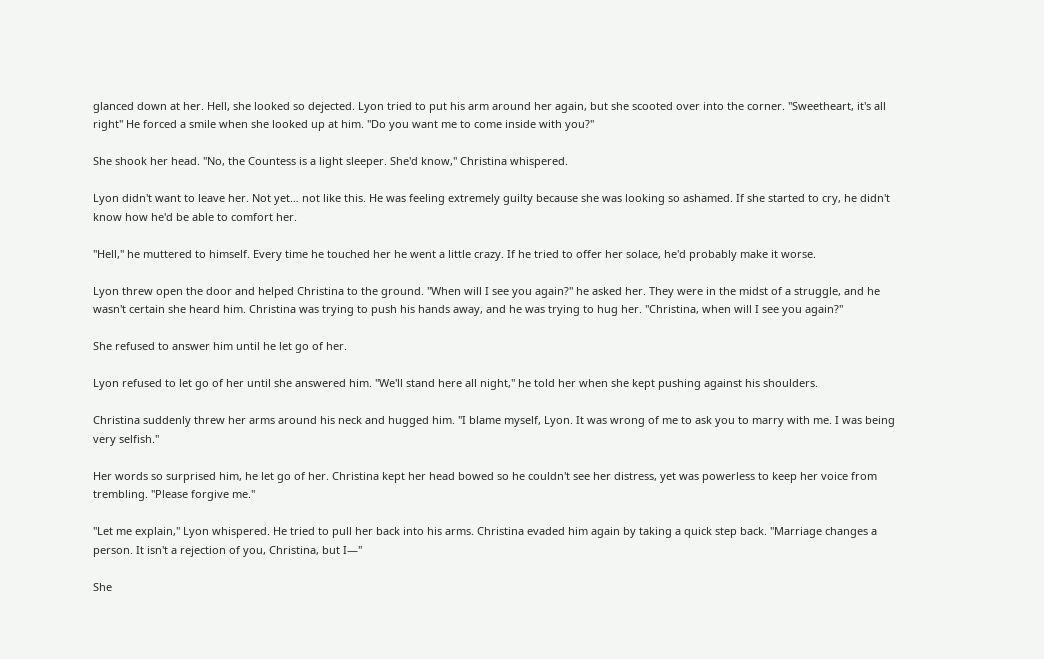glanced down at her. Hell, she looked so dejected. Lyon tried to put his arm around her again, but she scooted over into the corner. "Sweetheart, it's all right" He forced a smile when she looked up at him. "Do you want me to come inside with you?"

She shook her head. "No, the Countess is a light sleeper. She'd know," Christina whispered.

Lyon didn't want to leave her. Not yet… not like this. He was feeling extremely guilty because she was looking so ashamed. If she started to cry, he didn't know how he'd be able to comfort her.

"Hell," he muttered to himself. Every time he touched her he went a little crazy. If he tried to offer her solace, he'd probably make it worse.

Lyon threw open the door and helped Christina to the ground. "When will I see you again?" he asked her. They were in the midst of a struggle, and he wasn't certain she heard him. Christina was trying to push his hands away, and he was trying to hug her. "Christina, when will I see you again?"

She refused to answer him until he let go of her.

Lyon refused to let go of her until she answered him. "We'll stand here all night," he told her when she kept pushing against his shoulders.

Christina suddenly threw her arms around his neck and hugged him. "I blame myself, Lyon. It was wrong of me to ask you to marry with me. I was being very selfish."

Her words so surprised him, he let go of her. Christina kept her head bowed so he couldn't see her distress, yet was powerless to keep her voice from trembling. "Please forgive me."

"Let me explain," Lyon whispered. He tried to pull her back into his arms. Christina evaded him again by taking a quick step back. "Marriage changes a person. It isn't a rejection of you, Christina, but I—"

She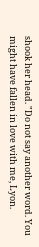shook her head. "Do not say another word. You might have fallen in love with me, Lyon.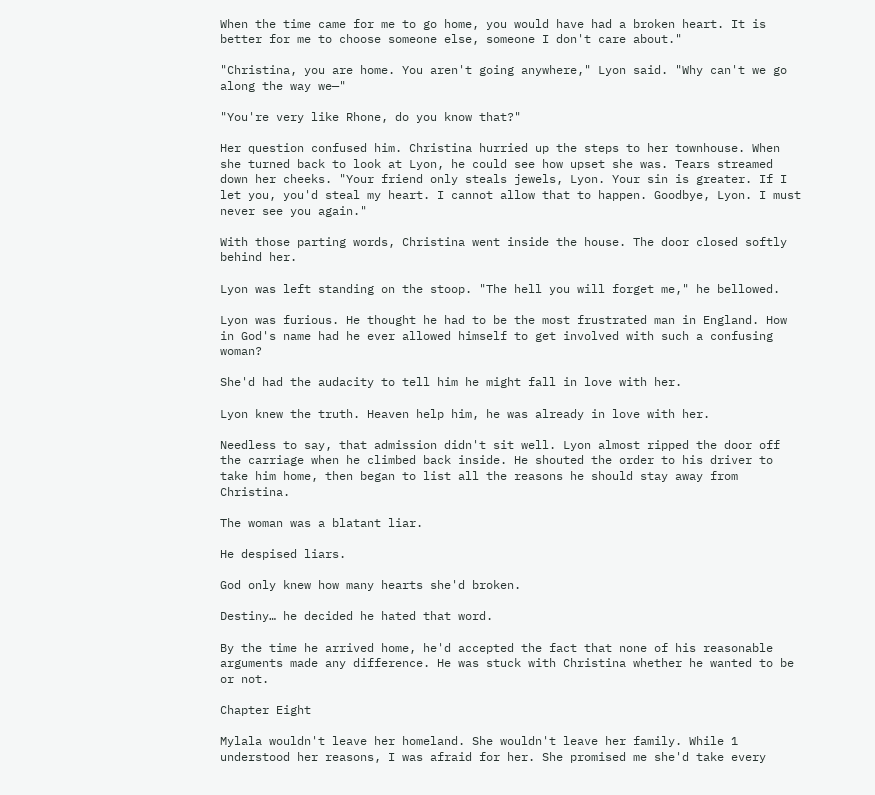When the time came for me to go home, you would have had a broken heart. It is better for me to choose someone else, someone I don't care about."

"Christina, you are home. You aren't going anywhere," Lyon said. "Why can't we go along the way we—"

"You're very like Rhone, do you know that?"

Her question confused him. Christina hurried up the steps to her townhouse. When she turned back to look at Lyon, he could see how upset she was. Tears streamed down her cheeks. "Your friend only steals jewels, Lyon. Your sin is greater. If I let you, you'd steal my heart. I cannot allow that to happen. Goodbye, Lyon. I must never see you again."

With those parting words, Christina went inside the house. The door closed softly behind her.

Lyon was left standing on the stoop. "The hell you will forget me," he bellowed.

Lyon was furious. He thought he had to be the most frustrated man in England. How in God's name had he ever allowed himself to get involved with such a confusing woman?

She'd had the audacity to tell him he might fall in love with her.

Lyon knew the truth. Heaven help him, he was already in love with her.

Needless to say, that admission didn't sit well. Lyon almost ripped the door off the carriage when he climbed back inside. He shouted the order to his driver to take him home, then began to list all the reasons he should stay away from Christina.

The woman was a blatant liar.

He despised liars.

God only knew how many hearts she'd broken.

Destiny… he decided he hated that word.

By the time he arrived home, he'd accepted the fact that none of his reasonable arguments made any difference. He was stuck with Christina whether he wanted to be or not.

Chapter Eight

Mylala wouldn't leave her homeland. She wouldn't leave her family. While 1 understood her reasons, I was afraid for her. She promised me she'd take every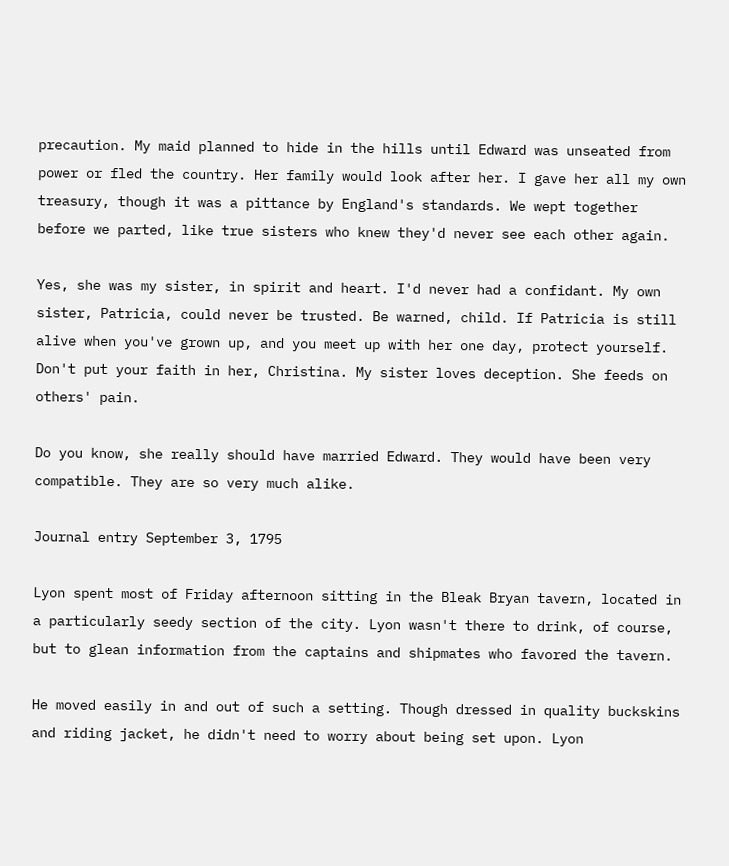precaution. My maid planned to hide in the hills until Edward was unseated from power or fled the country. Her family would look after her. I gave her all my own treasury, though it was a pittance by England's standards. We wept together before we parted, like true sisters who knew they'd never see each other again.

Yes, she was my sister, in spirit and heart. I'd never had a confidant. My own sister, Patricia, could never be trusted. Be warned, child. If Patricia is still alive when you've grown up, and you meet up with her one day, protect yourself. Don't put your faith in her, Christina. My sister loves deception. She feeds on others' pain.

Do you know, she really should have married Edward. They would have been very compatible. They are so very much alike.

Journal entry September 3, 1795

Lyon spent most of Friday afternoon sitting in the Bleak Bryan tavern, located in a particularly seedy section of the city. Lyon wasn't there to drink, of course, but to glean information from the captains and shipmates who favored the tavern.

He moved easily in and out of such a setting. Though dressed in quality buckskins and riding jacket, he didn't need to worry about being set upon. Lyon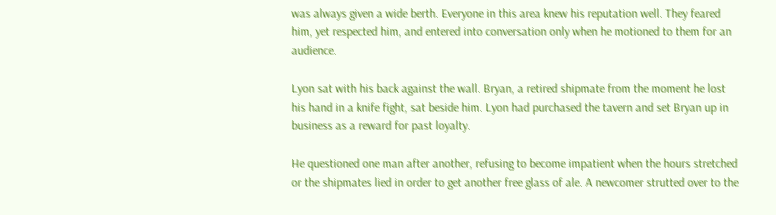was always given a wide berth. Everyone in this area knew his reputation well. They feared him, yet respected him, and entered into conversation only when he motioned to them for an audience.

Lyon sat with his back against the wall. Bryan, a retired shipmate from the moment he lost his hand in a knife fight, sat beside him. Lyon had purchased the tavern and set Bryan up in business as a reward for past loyalty.

He questioned one man after another, refusing to become impatient when the hours stretched or the shipmates lied in order to get another free glass of ale. A newcomer strutted over to the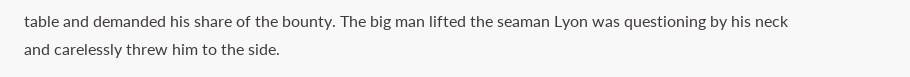table and demanded his share of the bounty. The big man lifted the seaman Lyon was questioning by his neck and carelessly threw him to the side.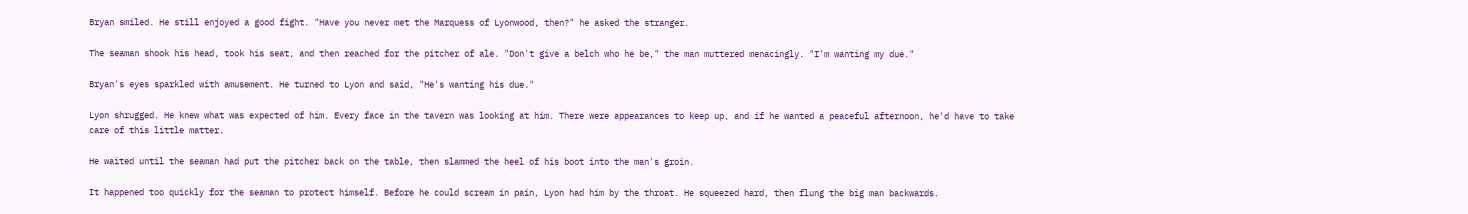Bryan smiled. He still enjoyed a good fight. "Have you never met the Marquess of Lyonwood, then?" he asked the stranger.

The seaman shook his head, took his seat, and then reached for the pitcher of ale. "Don't give a belch who he be," the man muttered menacingly. "I'm wanting my due."

Bryan's eyes sparkled with amusement. He turned to Lyon and said, "He's wanting his due."

Lyon shrugged. He knew what was expected of him. Every face in the tavern was looking at him. There were appearances to keep up, and if he wanted a peaceful afternoon, he'd have to take care of this little matter.

He waited until the seaman had put the pitcher back on the table, then slammed the heel of his boot into the man's groin.

It happened too quickly for the seaman to protect himself. Before he could scream in pain, Lyon had him by the throat. He squeezed hard, then flung the big man backwards.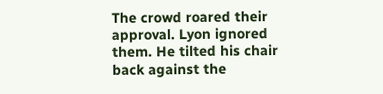The crowd roared their approval. Lyon ignored them. He tilted his chair back against the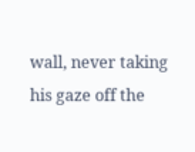wall, never taking his gaze off the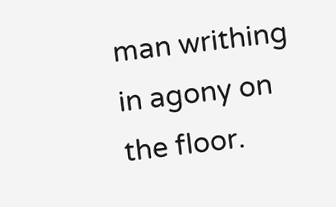man writhing in agony on the floor.